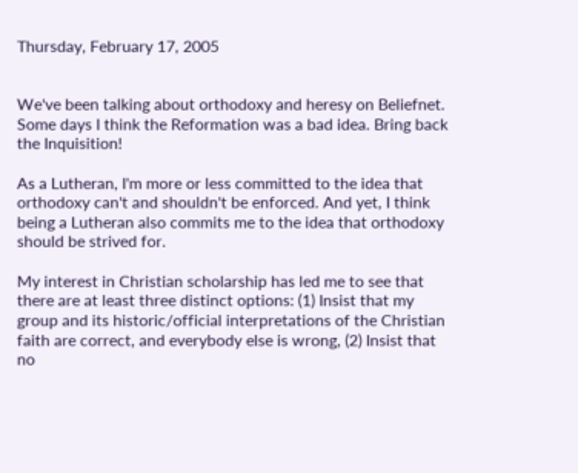Thursday, February 17, 2005


We've been talking about orthodoxy and heresy on Beliefnet. Some days I think the Reformation was a bad idea. Bring back the Inquisition!

As a Lutheran, I'm more or less committed to the idea that orthodoxy can't and shouldn't be enforced. And yet, I think being a Lutheran also commits me to the idea that orthodoxy should be strived for.

My interest in Christian scholarship has led me to see that there are at least three distinct options: (1) Insist that my group and its historic/official interpretations of the Christian faith are correct, and everybody else is wrong, (2) Insist that no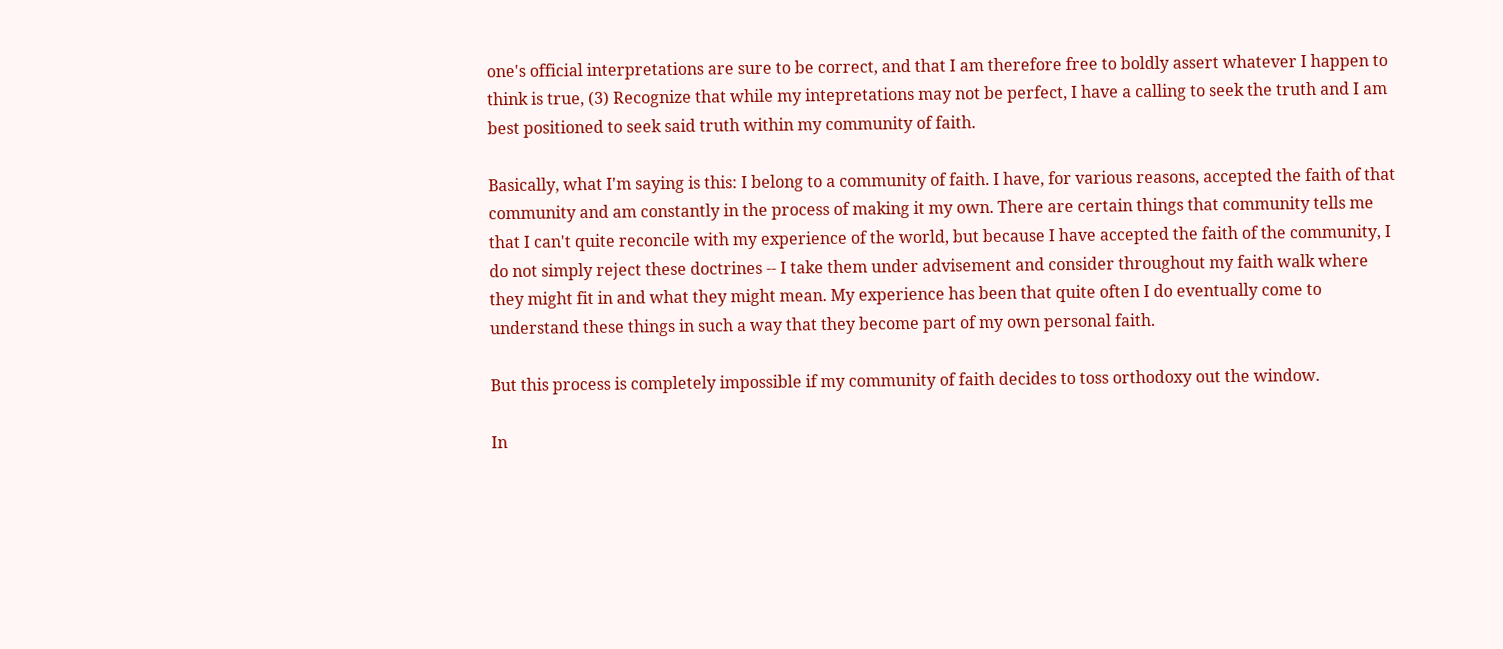one's official interpretations are sure to be correct, and that I am therefore free to boldly assert whatever I happen to think is true, (3) Recognize that while my intepretations may not be perfect, I have a calling to seek the truth and I am best positioned to seek said truth within my community of faith.

Basically, what I'm saying is this: I belong to a community of faith. I have, for various reasons, accepted the faith of that community and am constantly in the process of making it my own. There are certain things that community tells me that I can't quite reconcile with my experience of the world, but because I have accepted the faith of the community, I do not simply reject these doctrines -- I take them under advisement and consider throughout my faith walk where they might fit in and what they might mean. My experience has been that quite often I do eventually come to understand these things in such a way that they become part of my own personal faith.

But this process is completely impossible if my community of faith decides to toss orthodoxy out the window.

In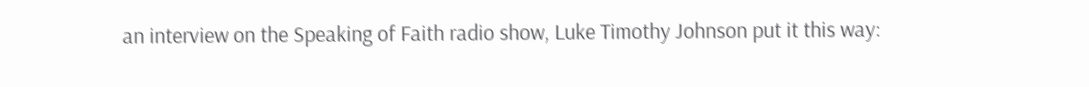an interview on the Speaking of Faith radio show, Luke Timothy Johnson put it this way: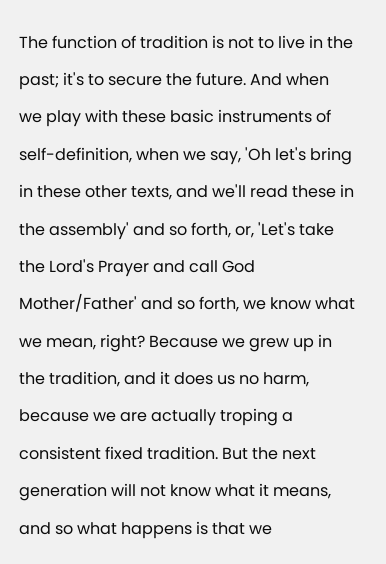The function of tradition is not to live in the past; it's to secure the future. And when we play with these basic instruments of self-definition, when we say, 'Oh let's bring in these other texts, and we'll read these in the assembly' and so forth, or, 'Let's take the Lord's Prayer and call God Mother/Father' and so forth, we know what we mean, right? Because we grew up in the tradition, and it does us no harm, because we are actually troping a consistent fixed tradition. But the next generation will not know what it means, and so what happens is that we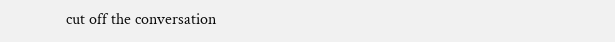cut off the conversation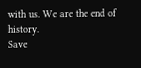with us. We are the end of history.
Save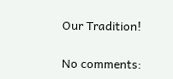Our Tradition!

No comments: